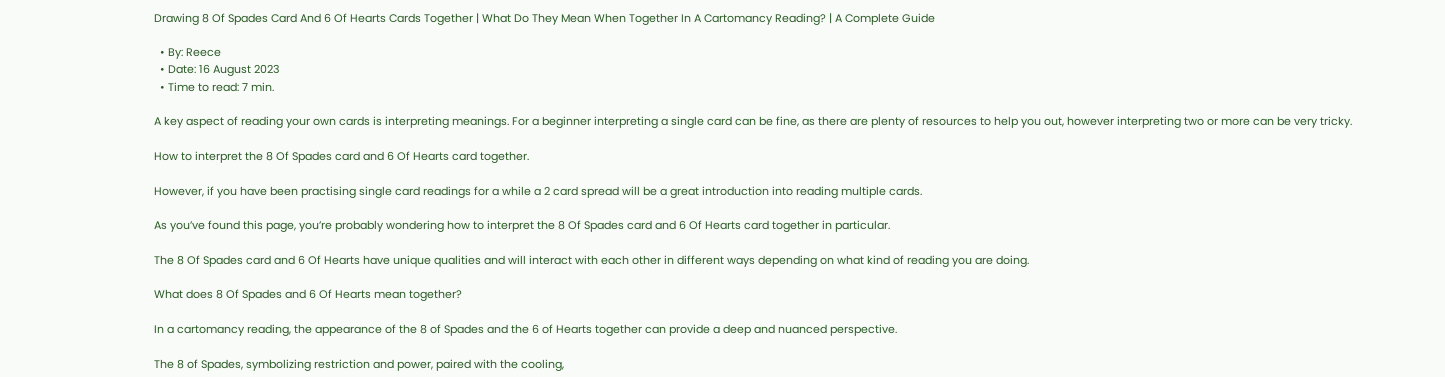Drawing 8 Of Spades Card And 6 Of Hearts Cards Together | What Do They Mean When Together In A Cartomancy Reading? | A Complete Guide

  • By: Reece
  • Date: 16 August 2023
  • Time to read: 7 min.

A key aspect of reading your own cards is interpreting meanings. For a beginner interpreting a single card can be fine, as there are plenty of resources to help you out, however interpreting two or more can be very tricky.

How to interpret the 8 Of Spades card and 6 Of Hearts card together.

However, if you have been practising single card readings for a while a 2 card spread will be a great introduction into reading multiple cards.

As you’ve found this page, you’re probably wondering how to interpret the 8 Of Spades card and 6 Of Hearts card together in particular.

The 8 Of Spades card and 6 Of Hearts have unique qualities and will interact with each other in different ways depending on what kind of reading you are doing.

What does 8 Of Spades and 6 Of Hearts mean together?

In a cartomancy reading, the appearance of the 8 of Spades and the 6 of Hearts together can provide a deep and nuanced perspective.

The 8 of Spades, symbolizing restriction and power, paired with the cooling,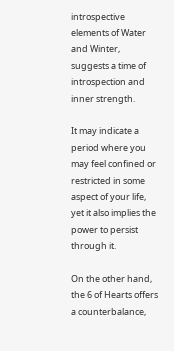introspective elements of Water and Winter, suggests a time of introspection and inner strength.

It may indicate a period where you may feel confined or restricted in some aspect of your life, yet it also implies the power to persist through it.

On the other hand, the 6 of Hearts offers a counterbalance,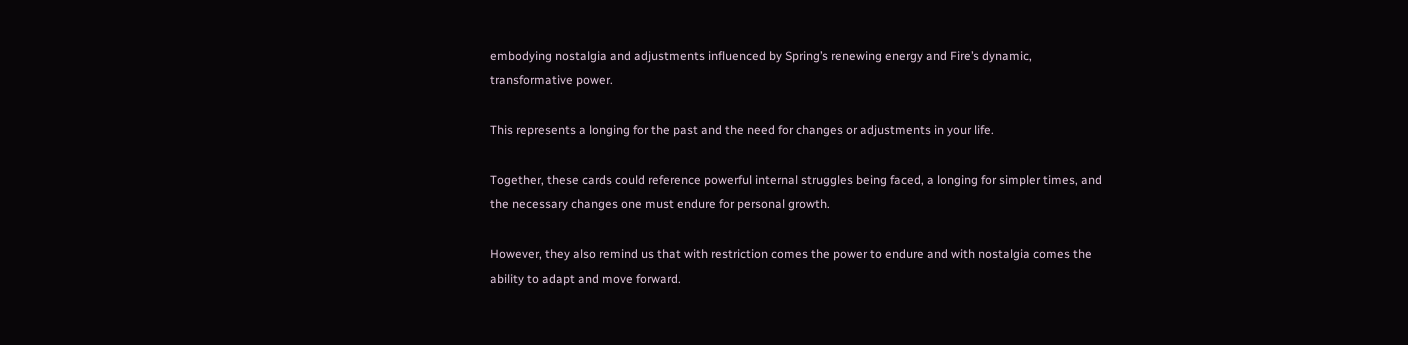embodying nostalgia and adjustments influenced by Spring’s renewing energy and Fire’s dynamic, transformative power.

This represents a longing for the past and the need for changes or adjustments in your life.

Together, these cards could reference powerful internal struggles being faced, a longing for simpler times, and the necessary changes one must endure for personal growth.

However, they also remind us that with restriction comes the power to endure and with nostalgia comes the ability to adapt and move forward.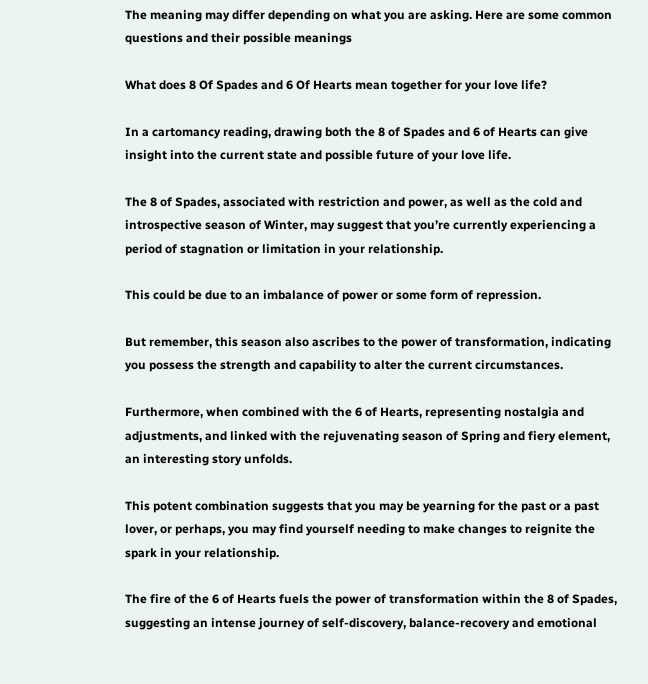The meaning may differ depending on what you are asking. Here are some common questions and their possible meanings

What does 8 Of Spades and 6 Of Hearts mean together for your love life?

In a cartomancy reading, drawing both the 8 of Spades and 6 of Hearts can give insight into the current state and possible future of your love life.

The 8 of Spades, associated with restriction and power, as well as the cold and introspective season of Winter, may suggest that you’re currently experiencing a period of stagnation or limitation in your relationship.

This could be due to an imbalance of power or some form of repression.

But remember, this season also ascribes to the power of transformation, indicating you possess the strength and capability to alter the current circumstances.

Furthermore, when combined with the 6 of Hearts, representing nostalgia and adjustments, and linked with the rejuvenating season of Spring and fiery element, an interesting story unfolds.

This potent combination suggests that you may be yearning for the past or a past lover, or perhaps, you may find yourself needing to make changes to reignite the spark in your relationship.

The fire of the 6 of Hearts fuels the power of transformation within the 8 of Spades, suggesting an intense journey of self-discovery, balance-recovery and emotional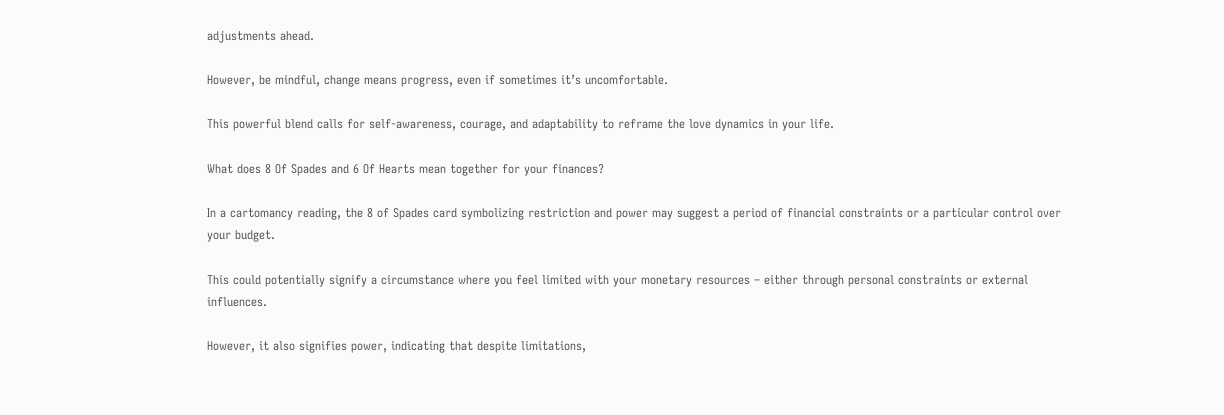adjustments ahead.

However, be mindful, change means progress, even if sometimes it’s uncomfortable.

This powerful blend calls for self-awareness, courage, and adaptability to reframe the love dynamics in your life.

What does 8 Of Spades and 6 Of Hearts mean together for your finances?

In a cartomancy reading, the 8 of Spades card symbolizing restriction and power may suggest a period of financial constraints or a particular control over your budget.

This could potentially signify a circumstance where you feel limited with your monetary resources – either through personal constraints or external influences.

However, it also signifies power, indicating that despite limitations,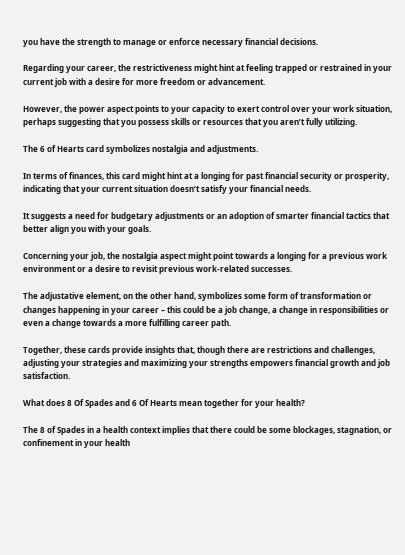you have the strength to manage or enforce necessary financial decisions.

Regarding your career, the restrictiveness might hint at feeling trapped or restrained in your current job with a desire for more freedom or advancement.

However, the power aspect points to your capacity to exert control over your work situation, perhaps suggesting that you possess skills or resources that you aren’t fully utilizing.

The 6 of Hearts card symbolizes nostalgia and adjustments.

In terms of finances, this card might hint at a longing for past financial security or prosperity, indicating that your current situation doesn’t satisfy your financial needs.

It suggests a need for budgetary adjustments or an adoption of smarter financial tactics that better align you with your goals.

Concerning your job, the nostalgia aspect might point towards a longing for a previous work environment or a desire to revisit previous work-related successes.

The adjustative element, on the other hand, symbolizes some form of transformation or changes happening in your career – this could be a job change, a change in responsibilities or even a change towards a more fulfilling career path.

Together, these cards provide insights that, though there are restrictions and challenges, adjusting your strategies and maximizing your strengths empowers financial growth and job satisfaction.

What does 8 Of Spades and 6 Of Hearts mean together for your health?

The 8 of Spades in a health context implies that there could be some blockages, stagnation, or confinement in your health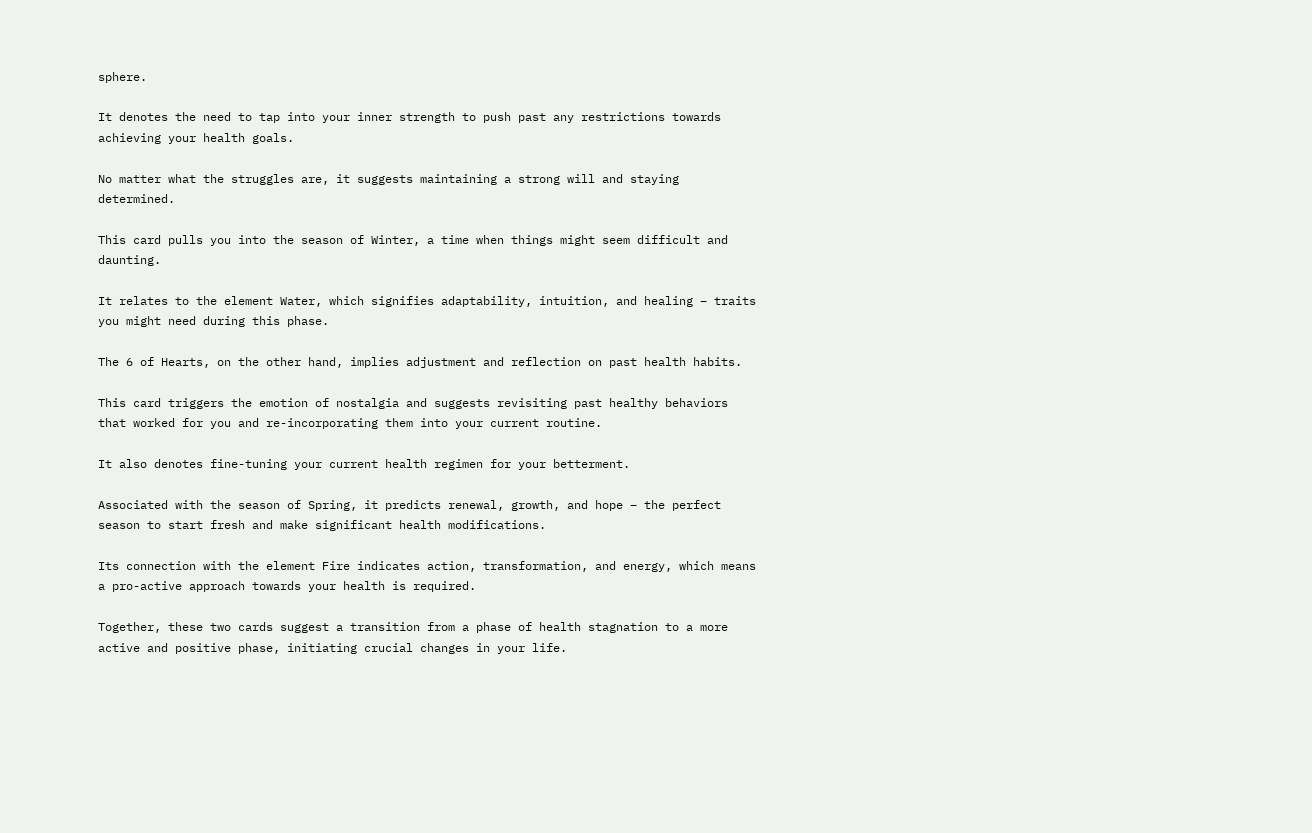sphere.

It denotes the need to tap into your inner strength to push past any restrictions towards achieving your health goals.

No matter what the struggles are, it suggests maintaining a strong will and staying determined.

This card pulls you into the season of Winter, a time when things might seem difficult and daunting.

It relates to the element Water, which signifies adaptability, intuition, and healing – traits you might need during this phase.

The 6 of Hearts, on the other hand, implies adjustment and reflection on past health habits.

This card triggers the emotion of nostalgia and suggests revisiting past healthy behaviors that worked for you and re-incorporating them into your current routine.

It also denotes fine-tuning your current health regimen for your betterment.

Associated with the season of Spring, it predicts renewal, growth, and hope – the perfect season to start fresh and make significant health modifications.

Its connection with the element Fire indicates action, transformation, and energy, which means a pro-active approach towards your health is required.

Together, these two cards suggest a transition from a phase of health stagnation to a more active and positive phase, initiating crucial changes in your life.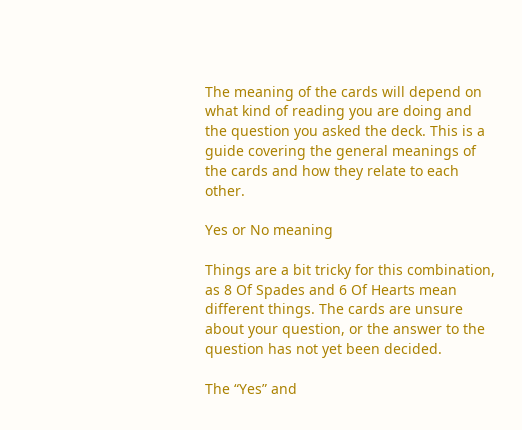The meaning of the cards will depend on what kind of reading you are doing and the question you asked the deck. This is a guide covering the general meanings of the cards and how they relate to each other.

Yes or No meaning

Things are a bit tricky for this combination, as 8 Of Spades and 6 Of Hearts mean different things. The cards are unsure about your question, or the answer to the question has not yet been decided.

The “Yes” and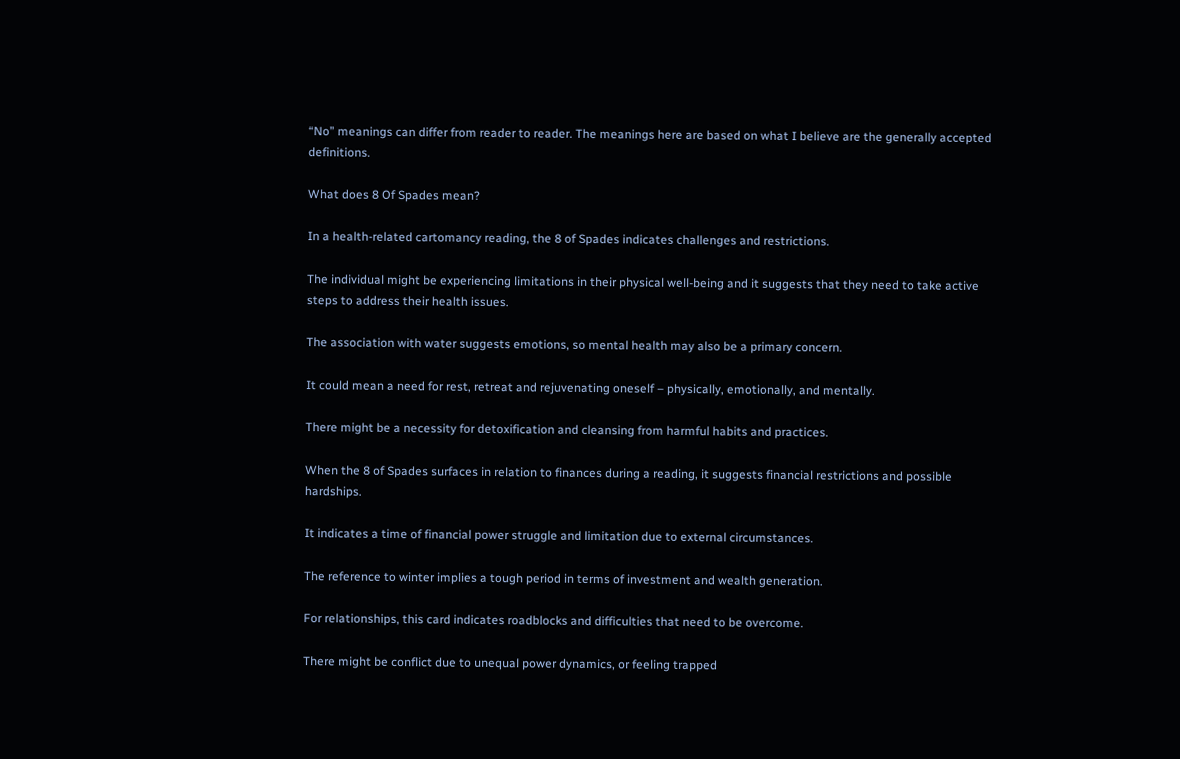“No” meanings can differ from reader to reader. The meanings here are based on what I believe are the generally accepted definitions.

What does 8 Of Spades mean?

In a health-related cartomancy reading, the 8 of Spades indicates challenges and restrictions.

The individual might be experiencing limitations in their physical well-being and it suggests that they need to take active steps to address their health issues.

The association with water suggests emotions, so mental health may also be a primary concern.

It could mean a need for rest, retreat and rejuvenating oneself – physically, emotionally, and mentally.

There might be a necessity for detoxification and cleansing from harmful habits and practices.

When the 8 of Spades surfaces in relation to finances during a reading, it suggests financial restrictions and possible hardships.

It indicates a time of financial power struggle and limitation due to external circumstances.

The reference to winter implies a tough period in terms of investment and wealth generation.

For relationships, this card indicates roadblocks and difficulties that need to be overcome.

There might be conflict due to unequal power dynamics, or feeling trapped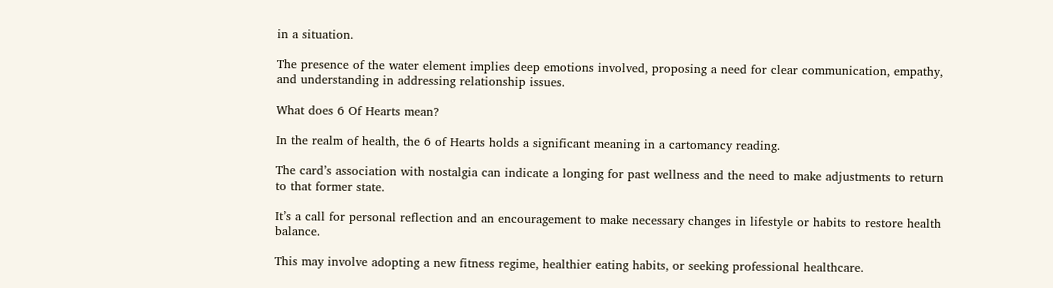in a situation.

The presence of the water element implies deep emotions involved, proposing a need for clear communication, empathy, and understanding in addressing relationship issues.

What does 6 Of Hearts mean?

In the realm of health, the 6 of Hearts holds a significant meaning in a cartomancy reading.

The card’s association with nostalgia can indicate a longing for past wellness and the need to make adjustments to return to that former state.

It’s a call for personal reflection and an encouragement to make necessary changes in lifestyle or habits to restore health balance.

This may involve adopting a new fitness regime, healthier eating habits, or seeking professional healthcare.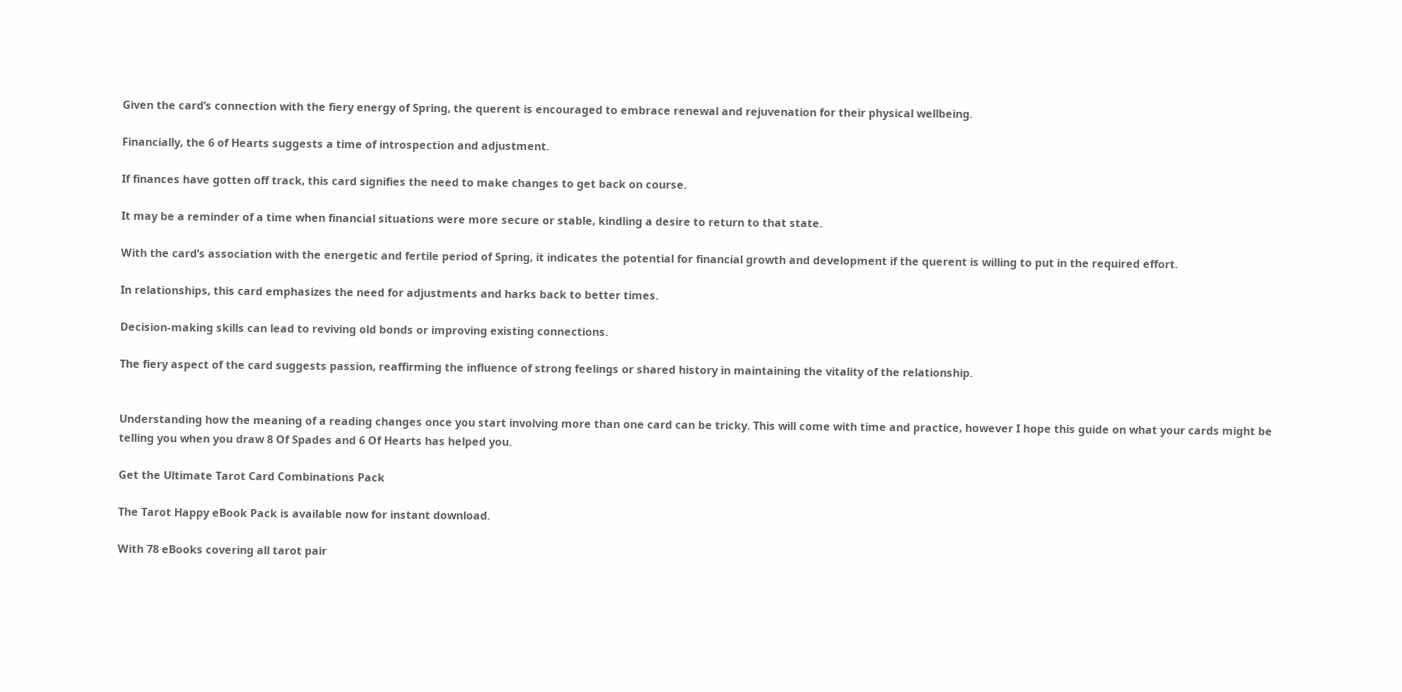Given the card’s connection with the fiery energy of Spring, the querent is encouraged to embrace renewal and rejuvenation for their physical wellbeing.

Financially, the 6 of Hearts suggests a time of introspection and adjustment.

If finances have gotten off track, this card signifies the need to make changes to get back on course.

It may be a reminder of a time when financial situations were more secure or stable, kindling a desire to return to that state.

With the card’s association with the energetic and fertile period of Spring, it indicates the potential for financial growth and development if the querent is willing to put in the required effort.

In relationships, this card emphasizes the need for adjustments and harks back to better times.

Decision-making skills can lead to reviving old bonds or improving existing connections.

The fiery aspect of the card suggests passion, reaffirming the influence of strong feelings or shared history in maintaining the vitality of the relationship.


Understanding how the meaning of a reading changes once you start involving more than one card can be tricky. This will come with time and practice, however I hope this guide on what your cards might be telling you when you draw 8 Of Spades and 6 Of Hearts has helped you.

Get the Ultimate Tarot Card Combinations Pack

The Tarot Happy eBook Pack is available now for instant download.

With 78 eBooks covering all tarot pair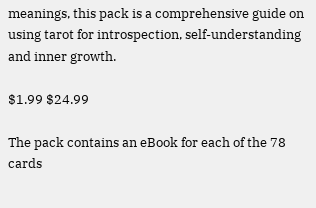meanings, this pack is a comprehensive guide on using tarot for introspection, self-understanding and inner growth.

$1.99 $24.99

The pack contains an eBook for each of the 78 cards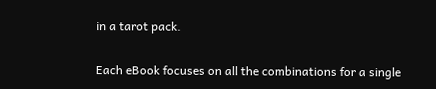in a tarot pack.

Each eBook focuses on all the combinations for a single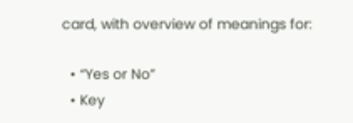card, with overview of meanings for:

  • “Yes or No”
  • Key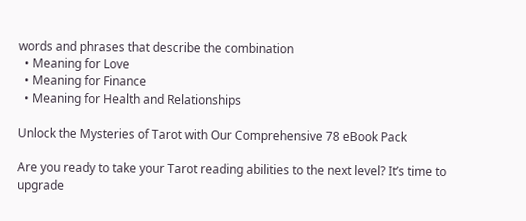words and phrases that describe the combination
  • Meaning for Love
  • Meaning for Finance
  • Meaning for Health and Relationships

Unlock the Mysteries of Tarot with Our Comprehensive 78 eBook Pack

Are you ready to take your Tarot reading abilities to the next level? It’s time to upgrade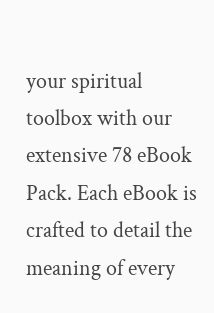your spiritual toolbox with our extensive 78 eBook Pack. Each eBook is crafted to detail the meaning of every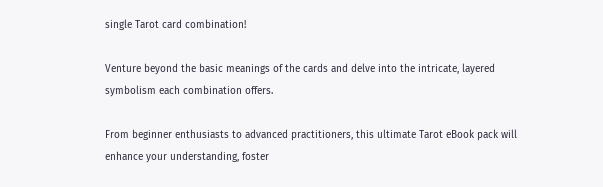single Tarot card combination!

Venture beyond the basic meanings of the cards and delve into the intricate, layered symbolism each combination offers.

From beginner enthusiasts to advanced practitioners, this ultimate Tarot eBook pack will enhance your understanding, foster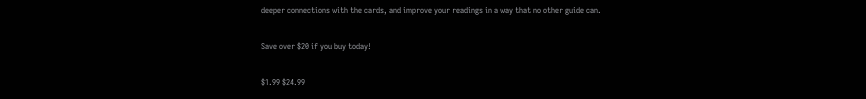deeper connections with the cards, and improve your readings in a way that no other guide can.

Save over $20 if you buy today!

$1.99 $24.99